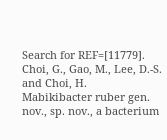Search for REF=[11779].
Choi, G., Gao, M., Lee, D.-S. and Choi, H.
Mabikibacter ruber gen. nov., sp. nov., a bacterium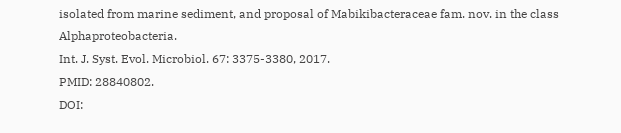isolated from marine sediment, and proposal of Mabikibacteraceae fam. nov. in the class Alphaproteobacteria.
Int. J. Syst. Evol. Microbiol. 67: 3375-3380, 2017.
PMID: 28840802.
DOI: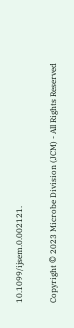10.1099/ijsem.0.002121.

Copyright © 2023 Microbe Division (JCM) - All Rights Reserved